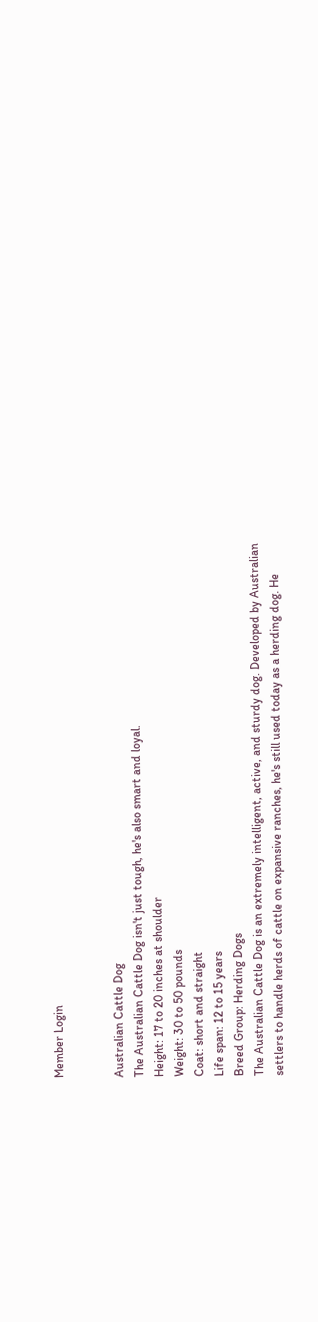Member Login


Australian Cattle Dog
The Australian Cattle Dog isn't just tough, he's also smart and loyal.
Height: 17 to 20 inches at shoulder
Weight: 30 to 50 pounds
Coat: short and straight
Life span: 12 to 15 years
Breed Group: Herding Dogs
The Australian Cattle Dog is an extremely intelligent, active, and sturdy dog. Developed by Australian settlers to handle herds of cattle on expansive ranches, he's still used today as a herding dog. He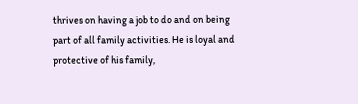thrives on having a job to do and on being part of all family activities. He is loyal and protective of his family,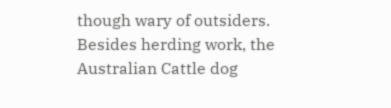though wary of outsiders. Besides herding work, the Australian Cattle dog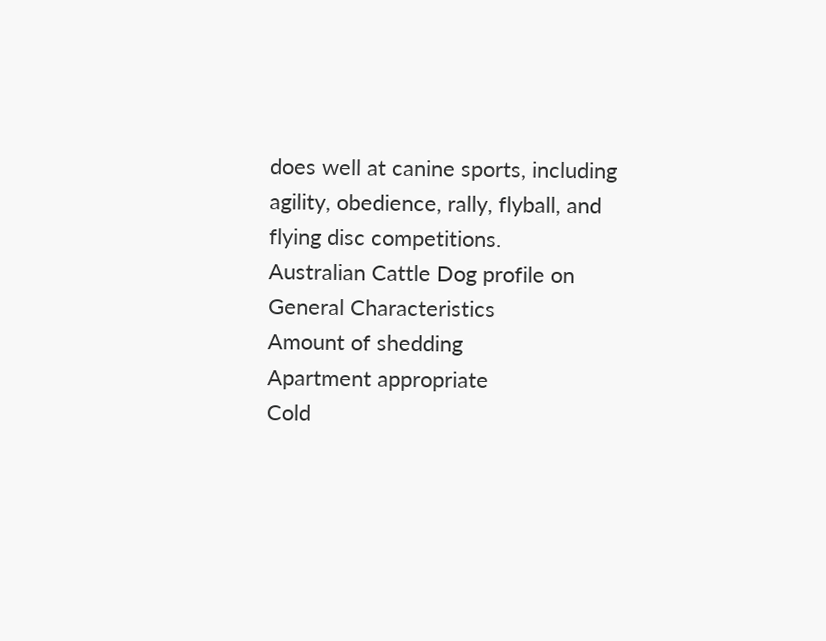does well at canine sports, including agility, obedience, rally, flyball, and flying disc competitions.
Australian Cattle Dog profile on
General Characteristics
Amount of shedding
Apartment appropriate
Cold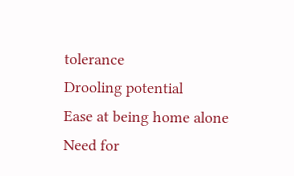tolerance
Drooling potential
Ease at being home alone
Need for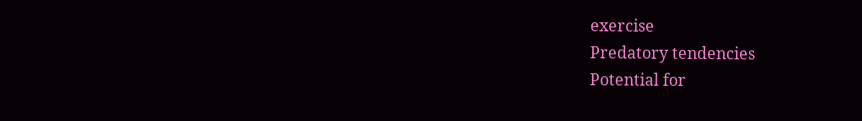exercise
Predatory tendencies
Potential for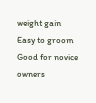weight gain
Easy to groom
Good for novice owners